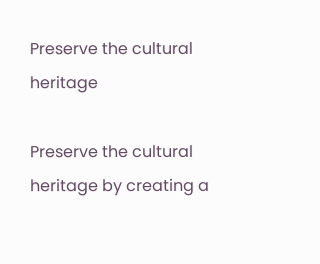Preserve the cultural heritage

Preserve the cultural heritage by creating a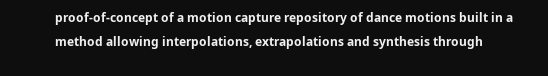proof-of-concept of a motion capture repository of dance motions built in a method allowing interpolations, extrapolations and synthesis through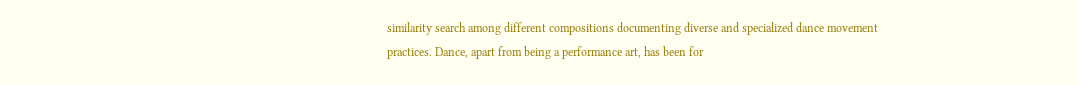similarity search among different compositions documenting diverse and specialized dance movement practices. Dance, apart from being a performance art, has been for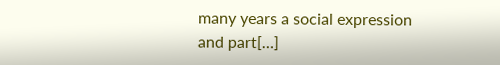many years a social expression and part[…]